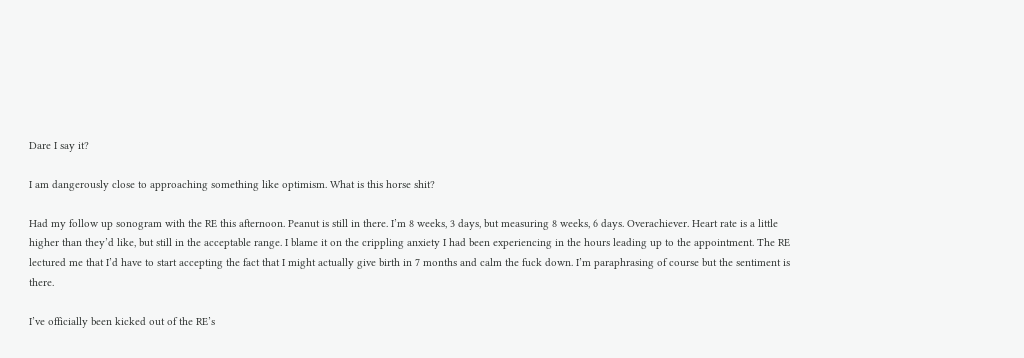Dare I say it?

I am dangerously close to approaching something like optimism. What is this horse shit?

Had my follow up sonogram with the RE this afternoon. Peanut is still in there. I’m 8 weeks, 3 days, but measuring 8 weeks, 6 days. Overachiever. Heart rate is a little higher than they’d like, but still in the acceptable range. I blame it on the crippling anxiety I had been experiencing in the hours leading up to the appointment. The RE lectured me that I’d have to start accepting the fact that I might actually give birth in 7 months and calm the fuck down. I’m paraphrasing of course but the sentiment is there.

I’ve officially been kicked out of the RE’s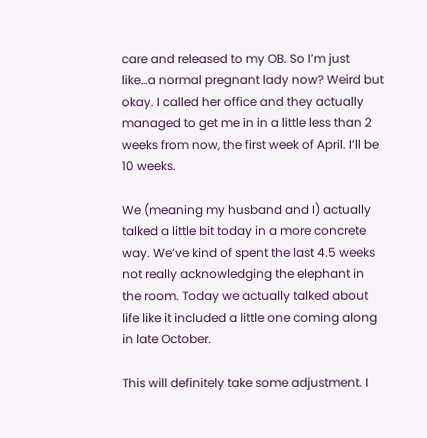care and released to my OB. So I’m just like…a normal pregnant lady now? Weird but okay. I called her office and they actually managed to get me in in a little less than 2 weeks from now, the first week of April. I’ll be 10 weeks.

We (meaning my husband and I) actually talked a little bit today in a more concrete way. We’ve kind of spent the last 4.5 weeks not really acknowledging the elephant in the room. Today we actually talked about life like it included a little one coming along in late October.

This will definitely take some adjustment. I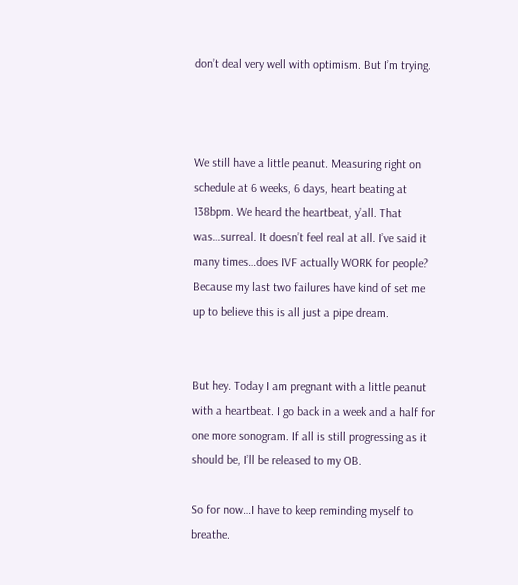don’t deal very well with optimism. But I’m trying.



We still have a little peanut. Measuring right on schedule at 6 weeks, 6 days, heart beating at 138bpm. We heard the heartbeat, y’all. That was…surreal. It doesn’t feel real at all. I’ve said it many times…does IVF actually WORK for people? Because my last two failures have kind of set me up to believe this is all just a pipe dream.


But hey. Today I am pregnant with a little peanut with a heartbeat. I go back in a week and a half for one more sonogram. If all is still progressing as it should be, I’ll be released to my OB.

So for now…I have to keep reminding myself to breathe.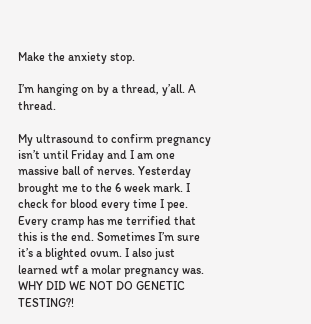Make the anxiety stop.

I’m hanging on by a thread, y’all. A thread.

My ultrasound to confirm pregnancy isn’t until Friday and I am one massive ball of nerves. Yesterday brought me to the 6 week mark. I check for blood every time I pee. Every cramp has me terrified that this is the end. Sometimes I’m sure it’s a blighted ovum. I also just learned wtf a molar pregnancy was. WHY DID WE NOT DO GENETIC TESTING?!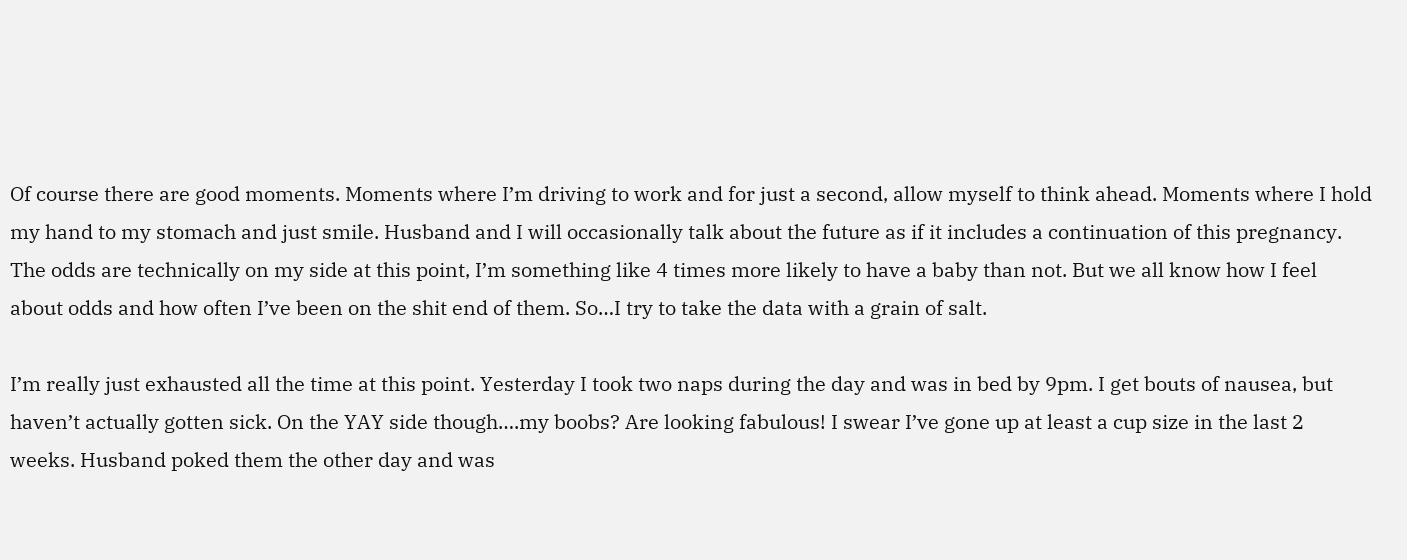Of course there are good moments. Moments where I’m driving to work and for just a second, allow myself to think ahead. Moments where I hold my hand to my stomach and just smile. Husband and I will occasionally talk about the future as if it includes a continuation of this pregnancy. The odds are technically on my side at this point, I’m something like 4 times more likely to have a baby than not. But we all know how I feel about odds and how often I’ve been on the shit end of them. So…I try to take the data with a grain of salt.

I’m really just exhausted all the time at this point. Yesterday I took two naps during the day and was in bed by 9pm. I get bouts of nausea, but haven’t actually gotten sick. On the YAY side though….my boobs? Are looking fabulous! I swear I’ve gone up at least a cup size in the last 2 weeks. Husband poked them the other day and was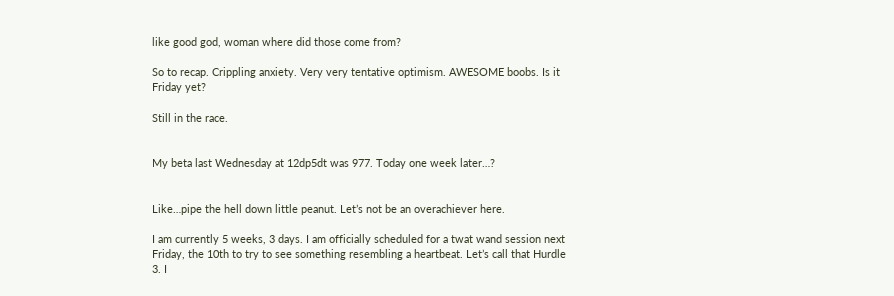like good god, woman where did those come from?

So to recap. Crippling anxiety. Very very tentative optimism. AWESOME boobs. Is it Friday yet?

Still in the race.


My beta last Wednesday at 12dp5dt was 977. Today one week later…?


Like…pipe the hell down little peanut. Let’s not be an overachiever here.

I am currently 5 weeks, 3 days. I am officially scheduled for a twat wand session next Friday, the 10th to try to see something resembling a heartbeat. Let’s call that Hurdle 3. I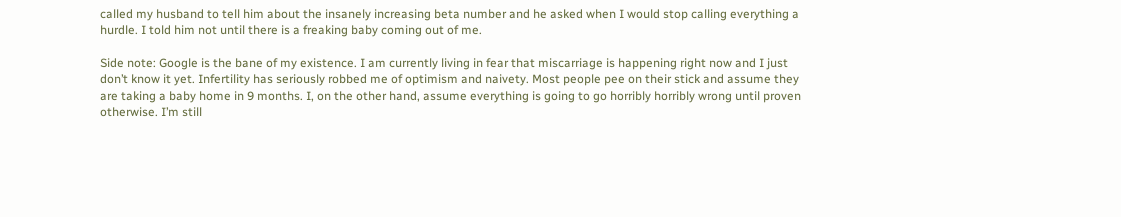called my husband to tell him about the insanely increasing beta number and he asked when I would stop calling everything a hurdle. I told him not until there is a freaking baby coming out of me.

Side note: Google is the bane of my existence. I am currently living in fear that miscarriage is happening right now and I just don’t know it yet. Infertility has seriously robbed me of optimism and naivety. Most people pee on their stick and assume they are taking a baby home in 9 months. I, on the other hand, assume everything is going to go horribly horribly wrong until proven otherwise. I’m still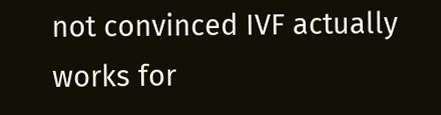not convinced IVF actually works for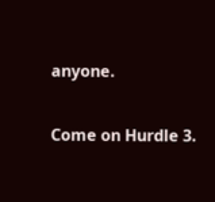anyone.

Come on Hurdle 3.